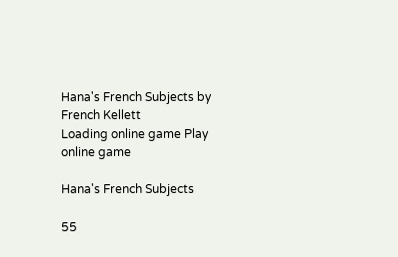Hana's French Subjects by French Kellett
Loading online game Play online game

Hana's French Subjects

55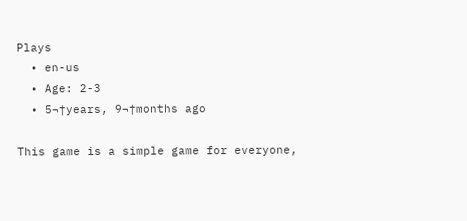Plays
  • en-us
  • Age: 2-3
  • 5¬†years, 9¬†months ago

This game is a simple game for everyone,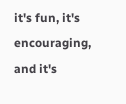it's fun, it's encouraging, and it's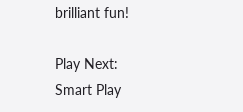brilliant fun!

Play Next:
Smart Play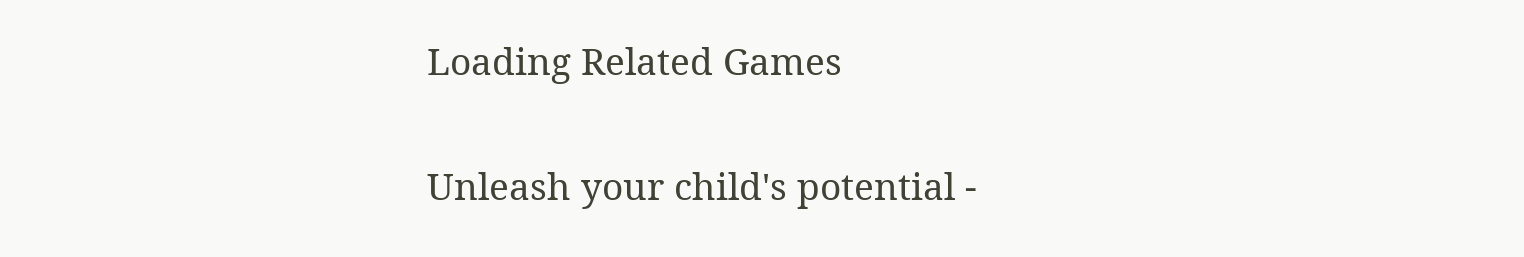Loading Related Games

Unleash your child's potential -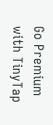Go Premium with TinyTap